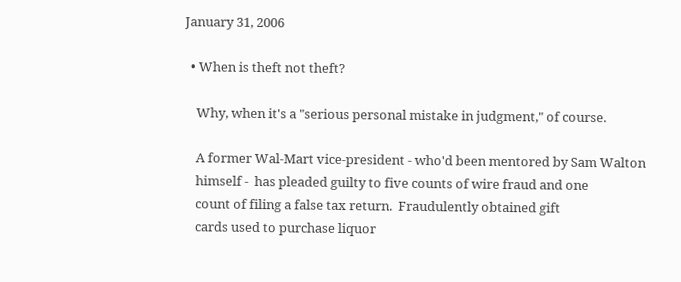January 31, 2006

  • When is theft not theft?

    Why, when it's a "serious personal mistake in judgment," of course.

    A former Wal-Mart vice-president - who'd been mentored by Sam Walton
    himself -  has pleaded guilty to five counts of wire fraud and one
    count of filing a false tax return.  Fraudulently obtained gift
    cards used to purchase liquor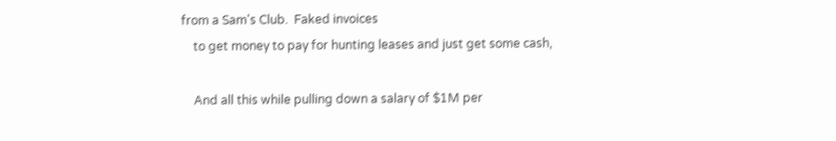from a Sam's Club.  Faked invoices
    to get money to pay for hunting leases and just get some cash,

    And all this while pulling down a salary of $1M per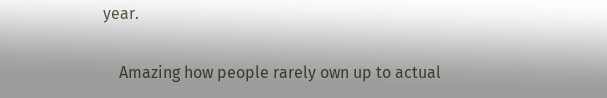year.

    Amazing how people rarely own up to actual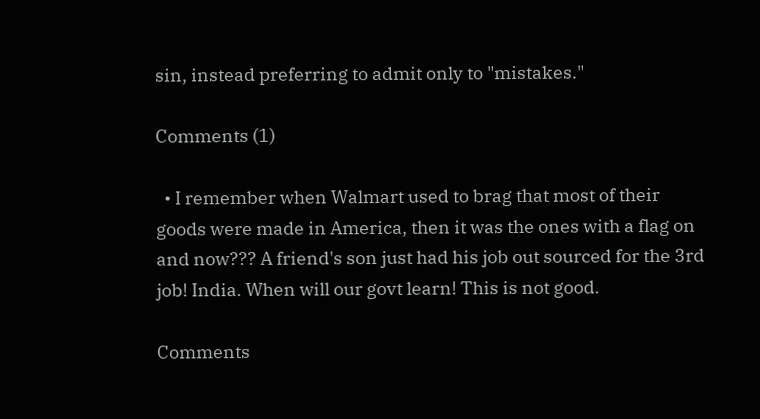sin, instead preferring to admit only to "mistakes."

Comments (1)

  • I remember when Walmart used to brag that most of their goods were made in America, then it was the ones with a flag on and now??? A friend's son just had his job out sourced for the 3rd job! India. When will our govt learn! This is not good.

Comments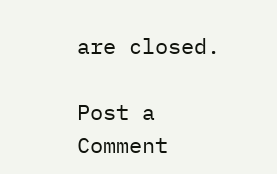are closed.

Post a Comment